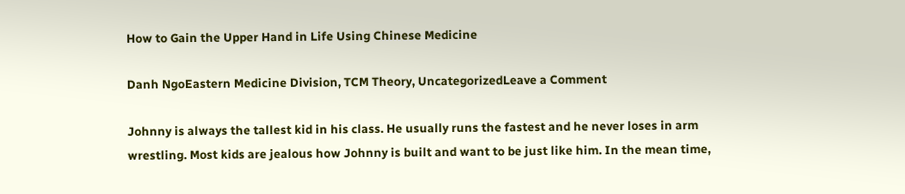How to Gain the Upper Hand in Life Using Chinese Medicine

Danh NgoEastern Medicine Division, TCM Theory, UncategorizedLeave a Comment

Johnny is always the tallest kid in his class. He usually runs the fastest and he never loses in arm wrestling. Most kids are jealous how Johnny is built and want to be just like him. In the mean time,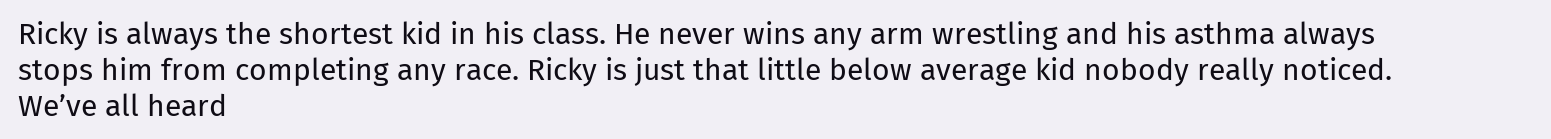Ricky is always the shortest kid in his class. He never wins any arm wrestling and his asthma always stops him from completing any race. Ricky is just that little below average kid nobody really noticed. We’ve all heard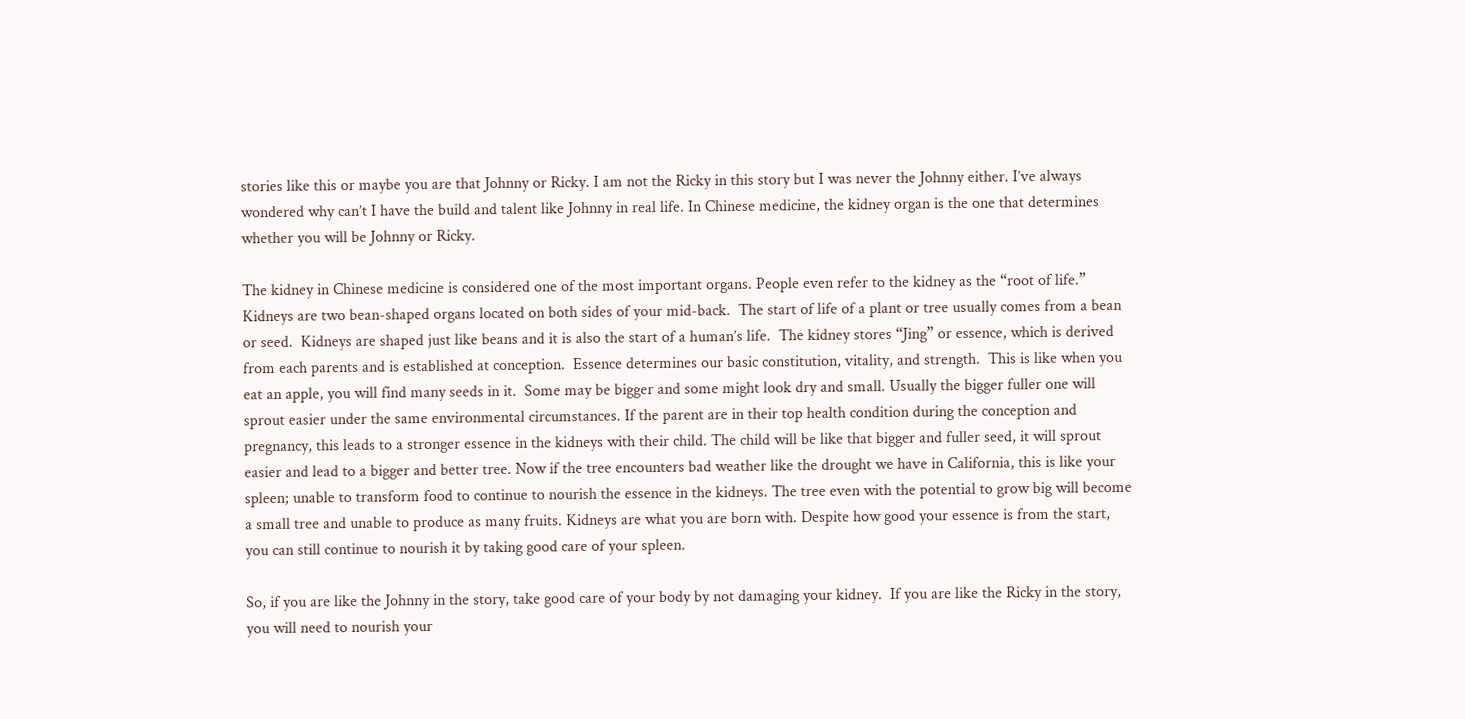stories like this or maybe you are that Johnny or Ricky. I am not the Ricky in this story but I was never the Johnny either. I’ve always wondered why can’t I have the build and talent like Johnny in real life. In Chinese medicine, the kidney organ is the one that determines whether you will be Johnny or Ricky.

The kidney in Chinese medicine is considered one of the most important organs. People even refer to the kidney as the “root of life.” Kidneys are two bean-shaped organs located on both sides of your mid-back.  The start of life of a plant or tree usually comes from a bean or seed.  Kidneys are shaped just like beans and it is also the start of a human’s life.  The kidney stores “Jing” or essence, which is derived from each parents and is established at conception.  Essence determines our basic constitution, vitality, and strength.  This is like when you eat an apple, you will find many seeds in it.  Some may be bigger and some might look dry and small. Usually the bigger fuller one will sprout easier under the same environmental circumstances. If the parent are in their top health condition during the conception and pregnancy, this leads to a stronger essence in the kidneys with their child. The child will be like that bigger and fuller seed, it will sprout easier and lead to a bigger and better tree. Now if the tree encounters bad weather like the drought we have in California, this is like your spleen; unable to transform food to continue to nourish the essence in the kidneys. The tree even with the potential to grow big will become a small tree and unable to produce as many fruits. Kidneys are what you are born with. Despite how good your essence is from the start, you can still continue to nourish it by taking good care of your spleen.

So, if you are like the Johnny in the story, take good care of your body by not damaging your kidney.  If you are like the Ricky in the story, you will need to nourish your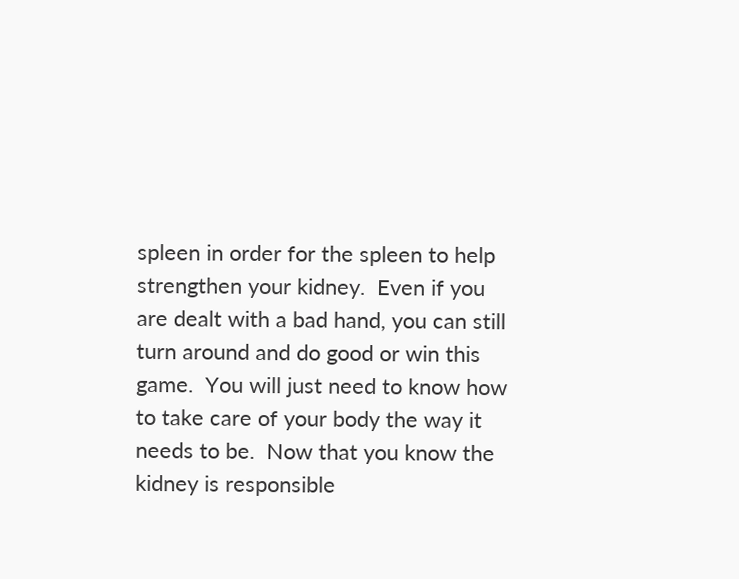spleen in order for the spleen to help strengthen your kidney.  Even if you are dealt with a bad hand, you can still turn around and do good or win this game.  You will just need to know how to take care of your body the way it needs to be.  Now that you know the kidney is responsible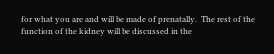for what you are and will be made of prenatally.  The rest of the function of the kidney will be discussed in the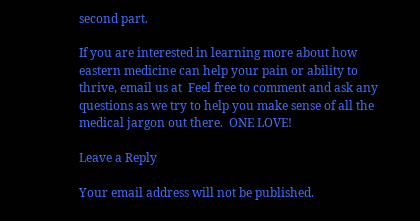second part.

If you are interested in learning more about how eastern medicine can help your pain or ability to thrive, email us at  Feel free to comment and ask any questions as we try to help you make sense of all the medical jargon out there.  ONE LOVE!

Leave a Reply

Your email address will not be published.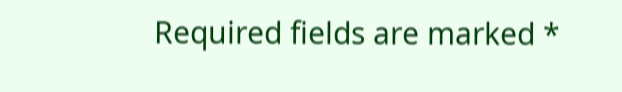Required fields are marked *